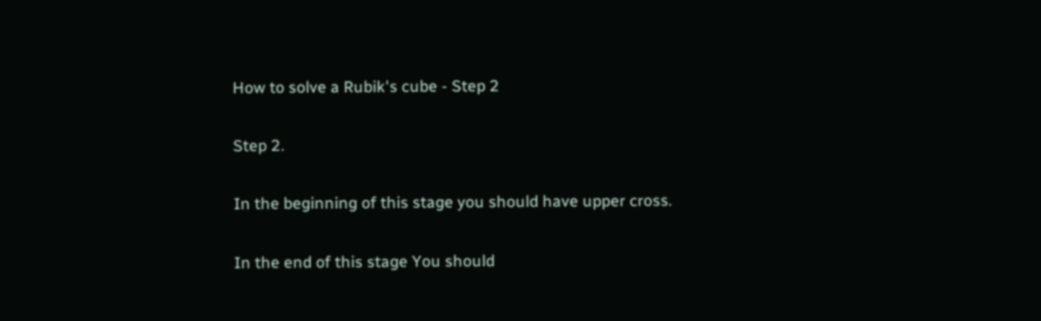How to solve a Rubik's cube - Step 2

Step 2.

In the beginning of this stage you should have upper cross.

In the end of this stage You should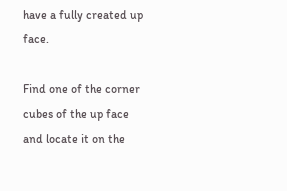have a fully created up face.

Find one of the corner cubes of the up face and locate it on the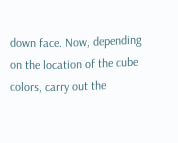down face. Now, depending on the location of the cube colors, carry out the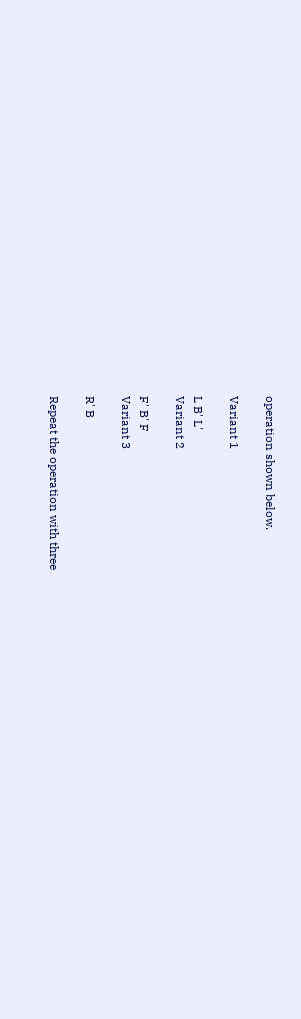operation shown below.

Variant 1

L B' L'
Variant 2

F' B' F
Variant 3

R' B

Repeat the operation with three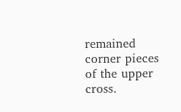remained corner pieces of the upper cross.